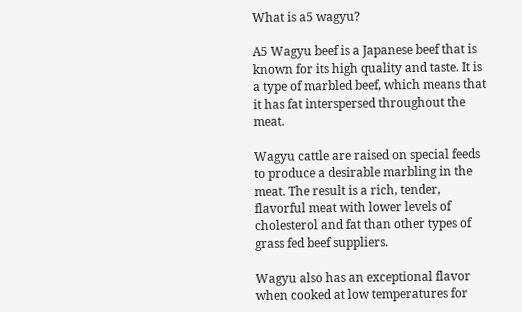What is a5 wagyu?

A5 Wagyu beef is a Japanese beef that is known for its high quality and taste. It is a type of marbled beef, which means that it has fat interspersed throughout the meat.

Wagyu cattle are raised on special feeds to produce a desirable marbling in the meat. The result is a rich, tender, flavorful meat with lower levels of cholesterol and fat than other types of grass fed beef suppliers.

Wagyu also has an exceptional flavor when cooked at low temperatures for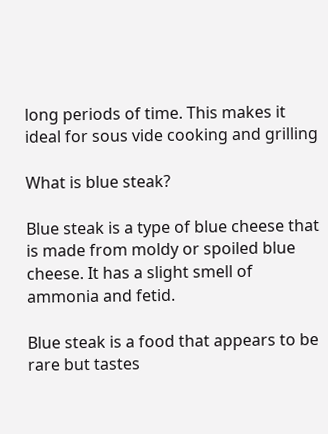long periods of time. This makes it ideal for sous vide cooking and grilling

What is blue steak?

Blue steak is a type of blue cheese that is made from moldy or spoiled blue cheese. It has a slight smell of ammonia and fetid.

Blue steak is a food that appears to be rare but tastes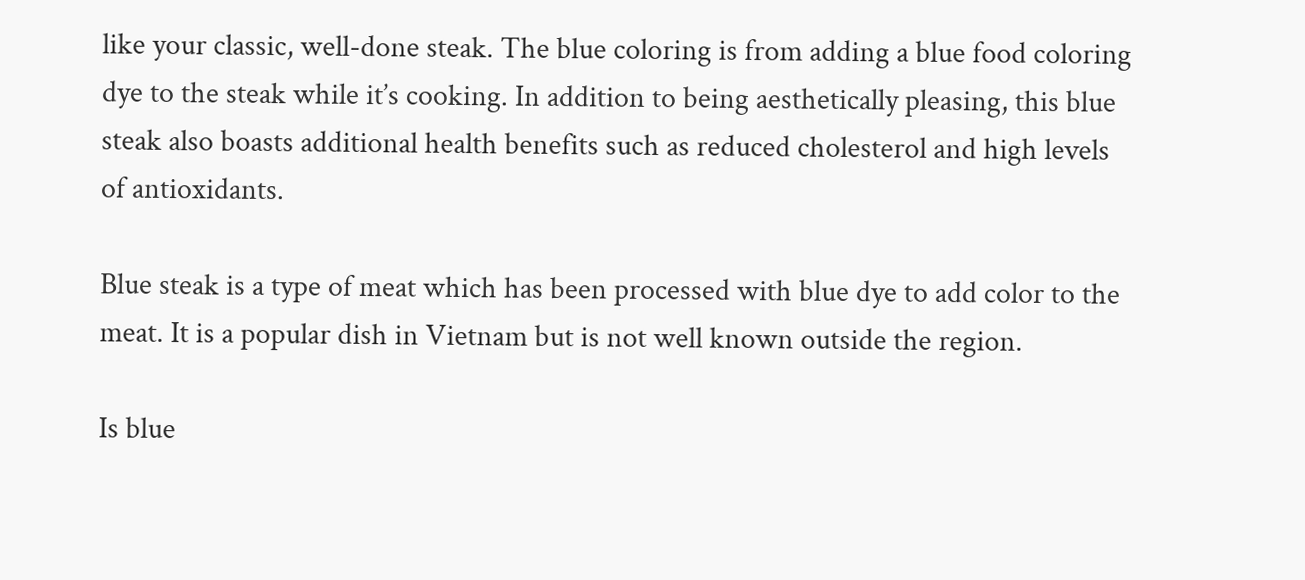like your classic, well-done steak. The blue coloring is from adding a blue food coloring dye to the steak while it’s cooking. In addition to being aesthetically pleasing, this blue steak also boasts additional health benefits such as reduced cholesterol and high levels of antioxidants.

Blue steak is a type of meat which has been processed with blue dye to add color to the meat. It is a popular dish in Vietnam but is not well known outside the region.

Is blue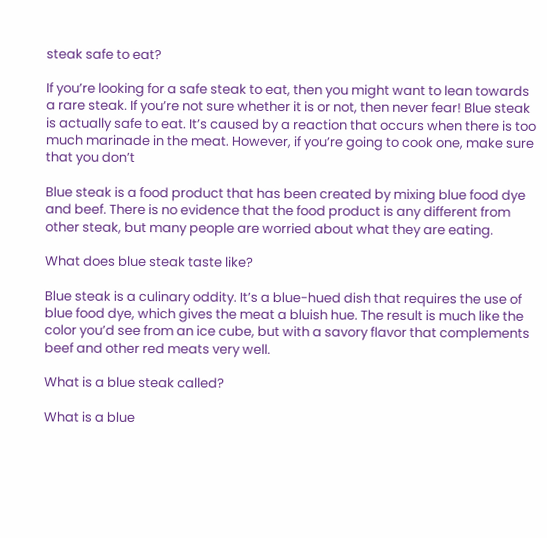steak safe to eat?

If you’re looking for a safe steak to eat, then you might want to lean towards a rare steak. If you’re not sure whether it is or not, then never fear! Blue steak is actually safe to eat. It’s caused by a reaction that occurs when there is too much marinade in the meat. However, if you’re going to cook one, make sure that you don’t

Blue steak is a food product that has been created by mixing blue food dye and beef. There is no evidence that the food product is any different from other steak, but many people are worried about what they are eating.

What does blue steak taste like?

Blue steak is a culinary oddity. It’s a blue-hued dish that requires the use of blue food dye, which gives the meat a bluish hue. The result is much like the color you’d see from an ice cube, but with a savory flavor that complements beef and other red meats very well.

What is a blue steak called?

What is a blue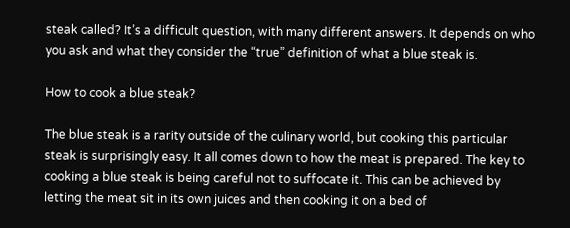steak called? It’s a difficult question, with many different answers. It depends on who you ask and what they consider the “true” definition of what a blue steak is.

How to cook a blue steak?

The blue steak is a rarity outside of the culinary world, but cooking this particular steak is surprisingly easy. It all comes down to how the meat is prepared. The key to cooking a blue steak is being careful not to suffocate it. This can be achieved by letting the meat sit in its own juices and then cooking it on a bed of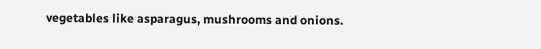vegetables like asparagus, mushrooms and onions.